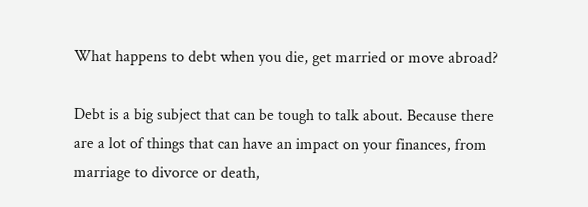What happens to debt when you die, get married or move abroad?

Debt is a big subject that can be tough to talk about. Because there are a lot of things that can have an impact on your finances, from marriage to divorce or death,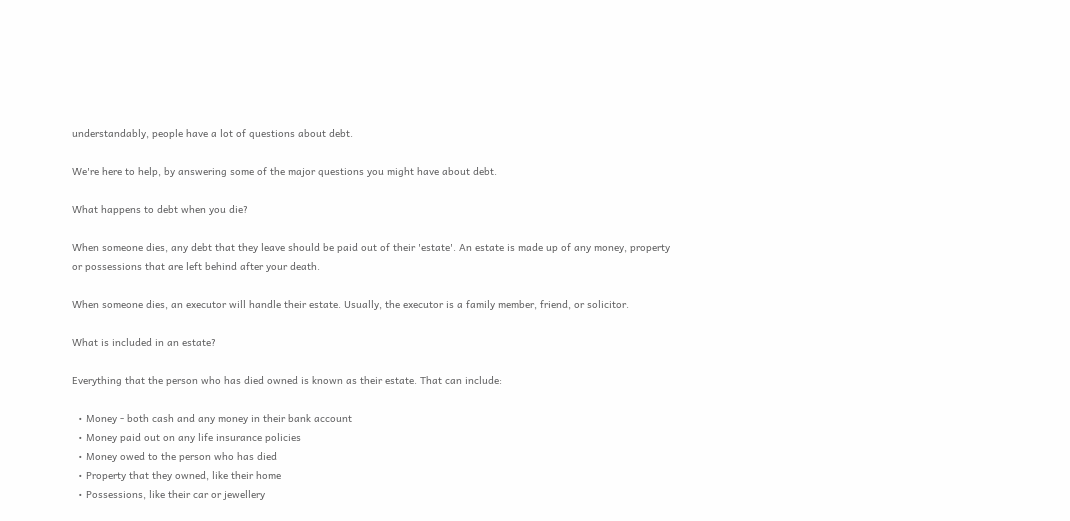understandably, people have a lot of questions about debt.

We're here to help, by answering some of the major questions you might have about debt.

What happens to debt when you die?

When someone dies, any debt that they leave should be paid out of their 'estate'. An estate is made up of any money, property or possessions that are left behind after your death.

When someone dies, an executor will handle their estate. Usually, the executor is a family member, friend, or solicitor.

What is included in an estate?

Everything that the person who has died owned is known as their estate. That can include:

  • Money - both cash and any money in their bank account
  • Money paid out on any life insurance policies
  • Money owed to the person who has died
  • Property that they owned, like their home
  • Possessions, like their car or jewellery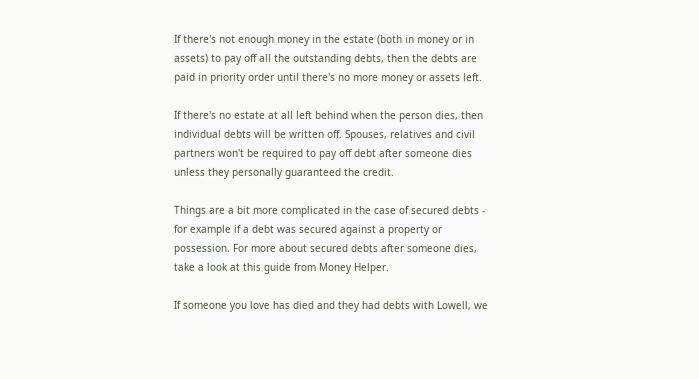If there's not enough money in the estate (both in money or in assets) to pay off all the outstanding debts, then the debts are paid in priority order until there's no more money or assets left.

If there's no estate at all left behind when the person dies, then individual debts will be written off. Spouses, relatives and civil partners won't be required to pay off debt after someone dies unless they personally guaranteed the credit.

Things are a bit more complicated in the case of secured debts - for example if a debt was secured against a property or possession. For more about secured debts after someone dies, take a look at this guide from Money Helper.

If someone you love has died and they had debts with Lowell, we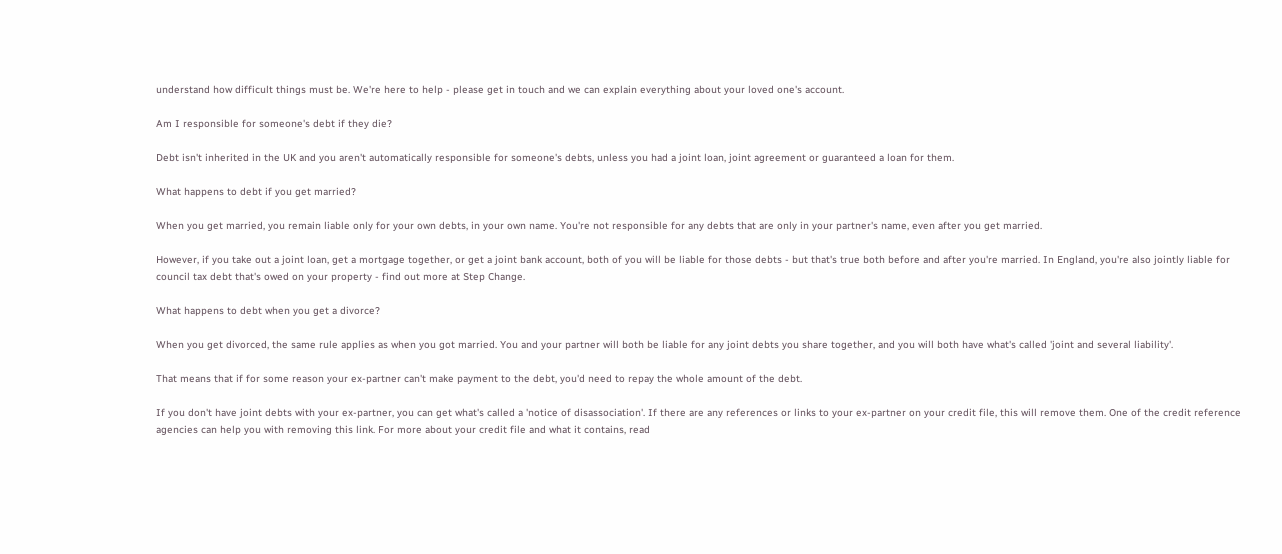understand how difficult things must be. We're here to help - please get in touch and we can explain everything about your loved one's account.

Am I responsible for someone's debt if they die?

Debt isn't inherited in the UK and you aren't automatically responsible for someone's debts, unless you had a joint loan, joint agreement or guaranteed a loan for them.

What happens to debt if you get married?

When you get married, you remain liable only for your own debts, in your own name. You're not responsible for any debts that are only in your partner's name, even after you get married.

However, if you take out a joint loan, get a mortgage together, or get a joint bank account, both of you will be liable for those debts - but that's true both before and after you're married. In England, you're also jointly liable for council tax debt that's owed on your property - find out more at Step Change.

What happens to debt when you get a divorce?

When you get divorced, the same rule applies as when you got married. You and your partner will both be liable for any joint debts you share together, and you will both have what's called 'joint and several liability'.

That means that if for some reason your ex-partner can't make payment to the debt, you'd need to repay the whole amount of the debt.

If you don't have joint debts with your ex-partner, you can get what's called a 'notice of disassociation'. If there are any references or links to your ex-partner on your credit file, this will remove them. One of the credit reference agencies can help you with removing this link. For more about your credit file and what it contains, read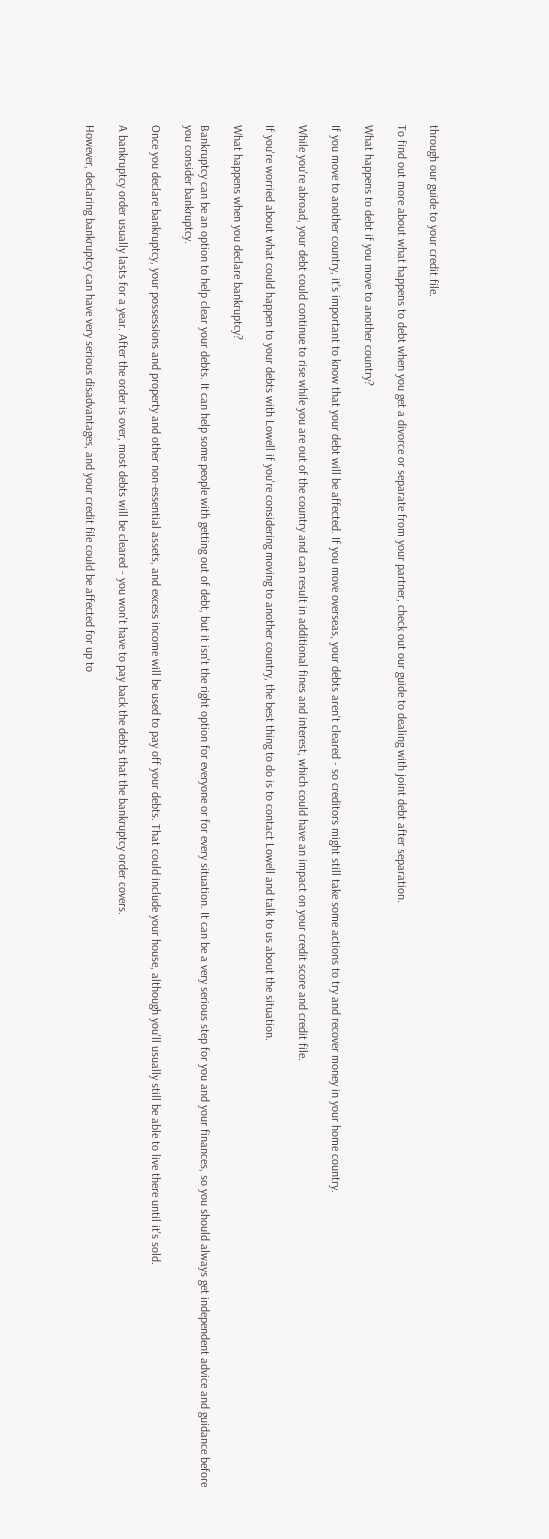through our guide to your credit file.

To find out more about what happens to debt when you get a divorce or separate from your partner, check out our guide to dealing with joint debt after separation.

What happens to debt if you move to another country?

If you move to another country, it's important to know that your debt will be affected. If you move overseas, your debts aren't cleared - so creditors might still take some actions to try and recover money in your home country.

While you're abroad, your debt could continue to rise while you are out of the country and can result in additional fines and interest, which could have an impact on your credit score and credit file.

If you're worried about what could happen to your debts with Lowell if you're considering moving to another country, the best thing to do is to contact Lowell and talk to us about the situation.

What happens when you declare bankruptcy?

Bankruptcy can be an option to help clear your debts. It can help some people with getting out of debt, but it isn't the right option for everyone or for every situation. It can be a very serious step for you and your finances, so you should always get independent advice and guidance before you consider bankruptcy.

Once you declare bankruptcy, your possessions and property and other non-essential assets, and excess income will be used to pay off your debts. That could include your house, although you'll usually still be able to live there until it's sold.

A bankruptcy order usually lasts for a year. After the order is over, most debts will be cleared - you won't have to pay back the debts that the bankruptcy order covers.

However, declaring bankruptcy can have very serious disadvantages, and your credit file could be affected for up to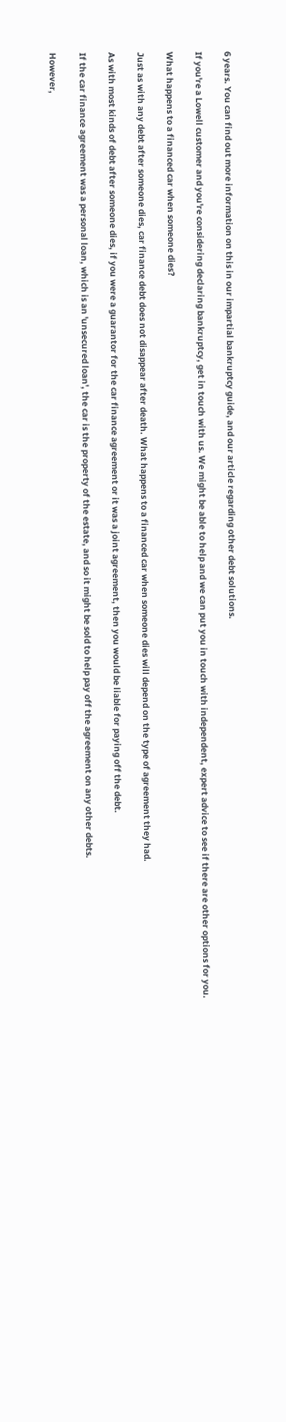6 years. You can find out more information on this in our impartial bankruptcy guide, and our article regarding other debt solutions.

If you're a Lowell customer and you're considering declaring bankruptcy, get in touch with us. We might be able to help and we can put you in touch with independent, expert advice to see if there are other options for you.

What happens to a financed car when someone dies?

Just as with any debt after someone dies, car finance debt does not disappear after death. What happens to a financed car when someone dies will depend on the type of agreement they had.

As with most kinds of debt after someone dies, if you were a guarantor for the car finance agreement or it was a joint agreement, then you would be liable for paying off the debt.

If the car finance agreement was a personal loan, which is an 'unsecured loan', the car is the property of the estate, and so it might be sold to help pay off the agreement on any other debts.

However,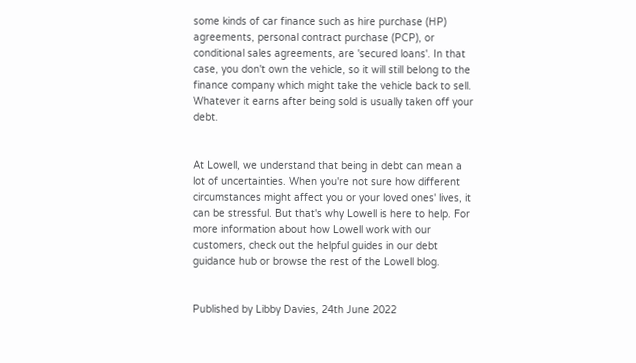some kinds of car finance such as hire purchase (HP) agreements, personal contract purchase (PCP), or conditional sales agreements, are 'secured loans'. In that case, you don't own the vehicle, so it will still belong to the finance company which might take the vehicle back to sell. Whatever it earns after being sold is usually taken off your debt.


At Lowell, we understand that being in debt can mean a lot of uncertainties. When you're not sure how different circumstances might affect you or your loved ones' lives, it can be stressful. But that's why Lowell is here to help. For more information about how Lowell work with our customers, check out the helpful guides in our debt guidance hub or browse the rest of the Lowell blog.


Published by Libby Davies, 24th June 2022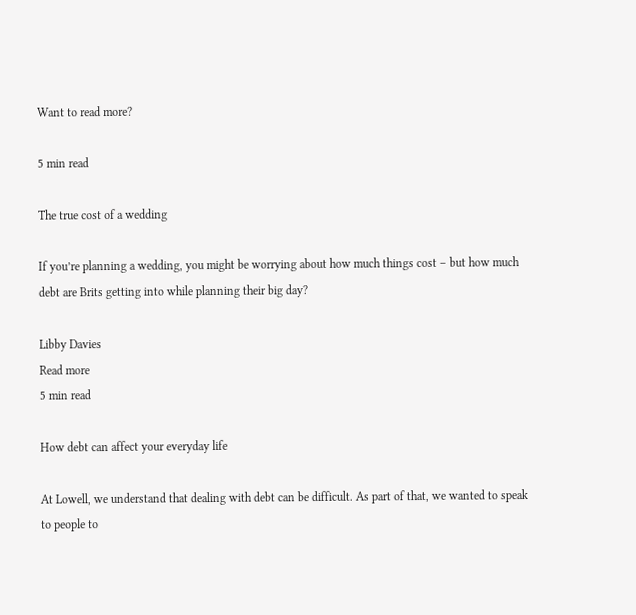Want to read more?

5 min read

The true cost of a wedding

If you’re planning a wedding, you might be worrying about how much things cost – but how much debt are Brits getting into while planning their big day?

Libby Davies
Read more
5 min read

How debt can affect your everyday life

At Lowell, we understand that dealing with debt can be difficult. As part of that, we wanted to speak to people to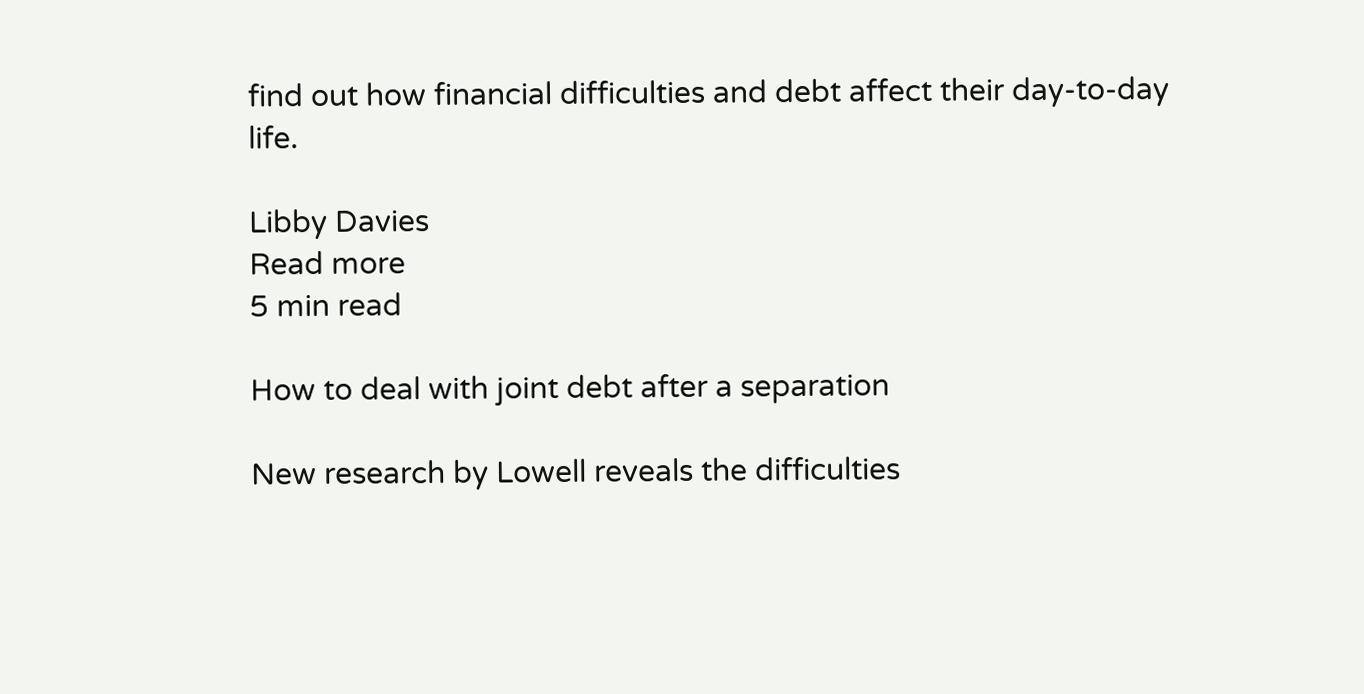find out how financial difficulties and debt affect their day-to-day life.

Libby Davies
Read more
5 min read

How to deal with joint debt after a separation

New research by Lowell reveals the difficulties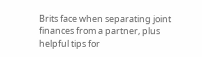Brits face when separating joint finances from a partner, plus helpful tips for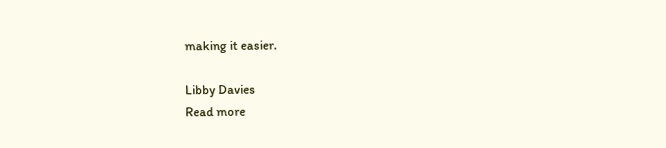making it easier.

Libby Davies
Read more